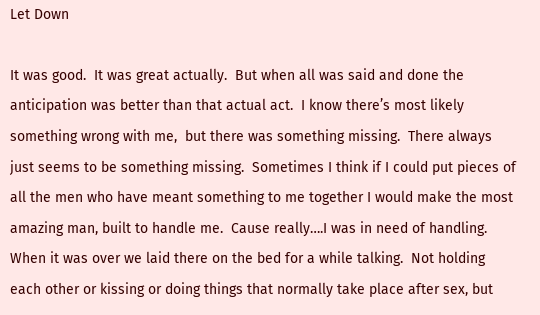Let Down

It was good.  It was great actually.  But when all was said and done the anticipation was better than that actual act.  I know there’s most likely something wrong with me,  but there was something missing.  There always just seems to be something missing.  Sometimes I think if I could put pieces of all the men who have meant something to me together I would make the most amazing man, built to handle me.  Cause really….I was in need of handling.  When it was over we laid there on the bed for a while talking.  Not holding each other or kissing or doing things that normally take place after sex, but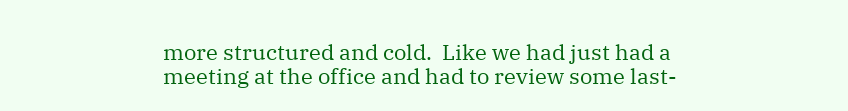more structured and cold.  Like we had just had a meeting at the office and had to review some last-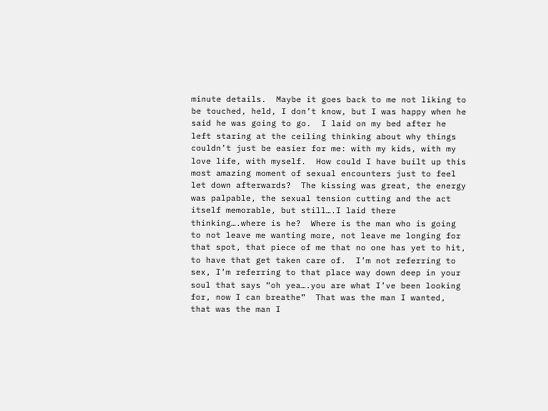minute details.  Maybe it goes back to me not liking to be touched, held, I don’t know, but I was happy when he said he was going to go.  I laid on my bed after he left staring at the ceiling thinking about why things couldn’t just be easier for me: with my kids, with my love life, with myself.  How could I have built up this most amazing moment of sexual encounters just to feel let down afterwards?  The kissing was great, the energy was palpable, the sexual tension cutting and the act itself memorable, but still….I laid there thinking….where is he?  Where is the man who is going to not leave me wanting more, not leave me longing for that spot, that piece of me that no one has yet to hit, to have that get taken care of.  I’m not referring to sex, I’m referring to that place way down deep in your soul that says “oh yea….you are what I’ve been looking for, now I can breathe”  That was the man I wanted, that was the man I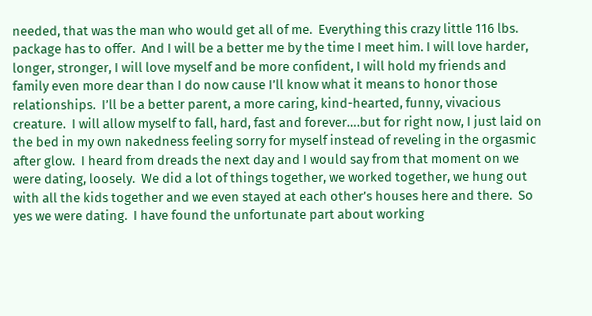needed, that was the man who would get all of me.  Everything this crazy little 116 lbs. package has to offer.  And I will be a better me by the time I meet him. I will love harder, longer, stronger, I will love myself and be more confident, I will hold my friends and family even more dear than I do now cause I’ll know what it means to honor those relationships.  I’ll be a better parent, a more caring, kind-hearted, funny, vivacious creature.  I will allow myself to fall, hard, fast and forever….but for right now, I just laid on the bed in my own nakedness feeling sorry for myself instead of reveling in the orgasmic after glow.  I heard from dreads the next day and I would say from that moment on we were dating, loosely.  We did a lot of things together, we worked together, we hung out with all the kids together and we even stayed at each other’s houses here and there.  So yes we were dating.  I have found the unfortunate part about working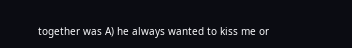together was A) he always wanted to kiss me or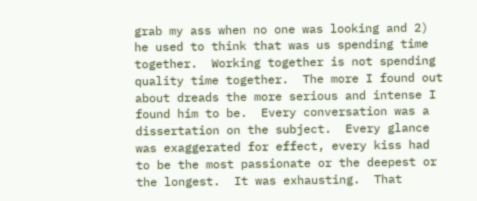grab my ass when no one was looking and 2) he used to think that was us spending time together.  Working together is not spending quality time together.  The more I found out about dreads the more serious and intense I found him to be.  Every conversation was a dissertation on the subject.  Every glance was exaggerated for effect, every kiss had to be the most passionate or the deepest or the longest.  It was exhausting.  That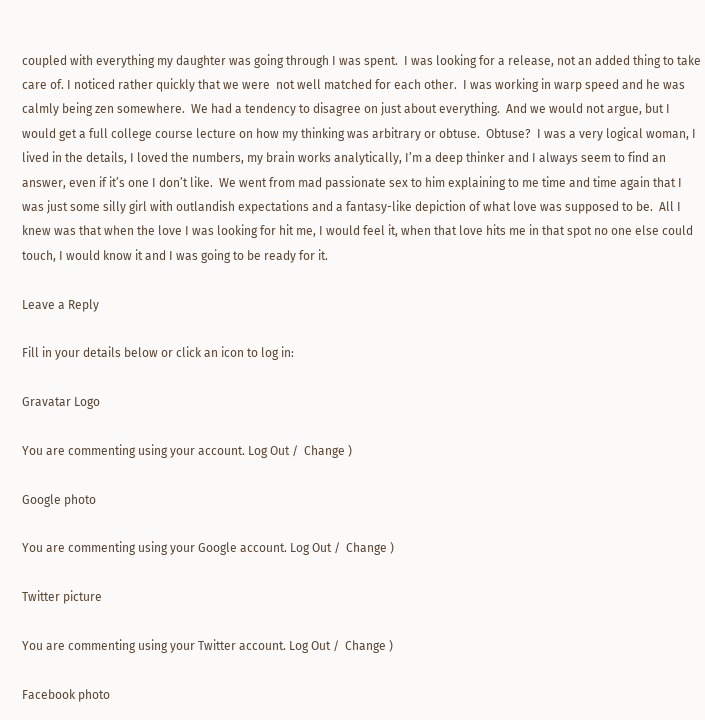coupled with everything my daughter was going through I was spent.  I was looking for a release, not an added thing to take care of. I noticed rather quickly that we were  not well matched for each other.  I was working in warp speed and he was calmly being zen somewhere.  We had a tendency to disagree on just about everything.  And we would not argue, but I would get a full college course lecture on how my thinking was arbitrary or obtuse.  Obtuse?  I was a very logical woman, I lived in the details, I loved the numbers, my brain works analytically, I’m a deep thinker and I always seem to find an answer, even if it’s one I don’t like.  We went from mad passionate sex to him explaining to me time and time again that I was just some silly girl with outlandish expectations and a fantasy-like depiction of what love was supposed to be.  All I knew was that when the love I was looking for hit me, I would feel it, when that love hits me in that spot no one else could touch, I would know it and I was going to be ready for it.

Leave a Reply

Fill in your details below or click an icon to log in:

Gravatar Logo

You are commenting using your account. Log Out /  Change )

Google photo

You are commenting using your Google account. Log Out /  Change )

Twitter picture

You are commenting using your Twitter account. Log Out /  Change )

Facebook photo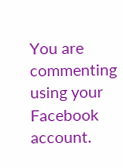You are commenting using your Facebook account.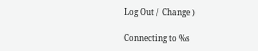Log Out /  Change )

Connecting to %s